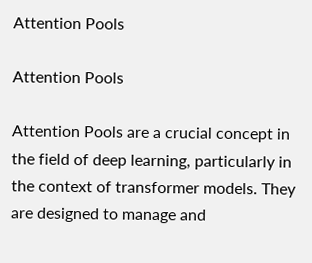Attention Pools

Attention Pools

Attention Pools are a crucial concept in the field of deep learning, particularly in the context of transformer models. They are designed to manage and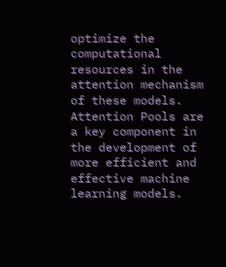optimize the computational resources in the attention mechanism of these models. Attention Pools are a key component in the development of more efficient and effective machine learning models.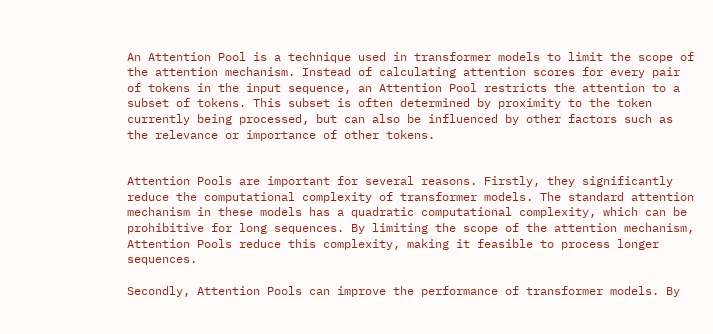An Attention Pool is a technique used in transformer models to limit the scope of the attention mechanism. Instead of calculating attention scores for every pair of tokens in the input sequence, an Attention Pool restricts the attention to a subset of tokens. This subset is often determined by proximity to the token currently being processed, but can also be influenced by other factors such as the relevance or importance of other tokens.


Attention Pools are important for several reasons. Firstly, they significantly reduce the computational complexity of transformer models. The standard attention mechanism in these models has a quadratic computational complexity, which can be prohibitive for long sequences. By limiting the scope of the attention mechanism, Attention Pools reduce this complexity, making it feasible to process longer sequences.

Secondly, Attention Pools can improve the performance of transformer models. By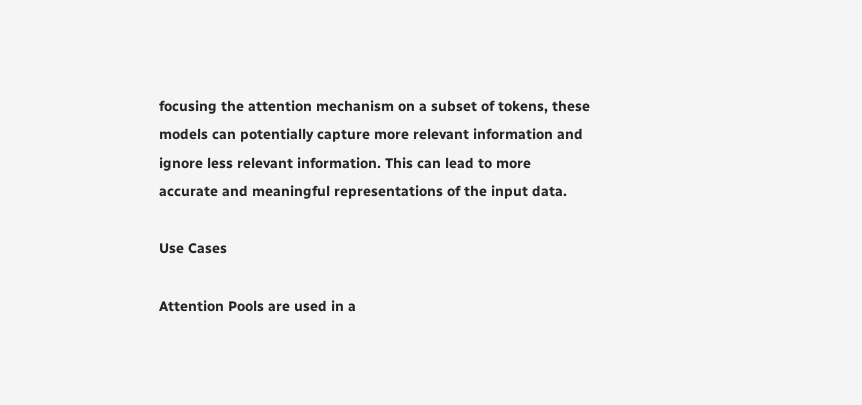focusing the attention mechanism on a subset of tokens, these models can potentially capture more relevant information and ignore less relevant information. This can lead to more accurate and meaningful representations of the input data.

Use Cases

Attention Pools are used in a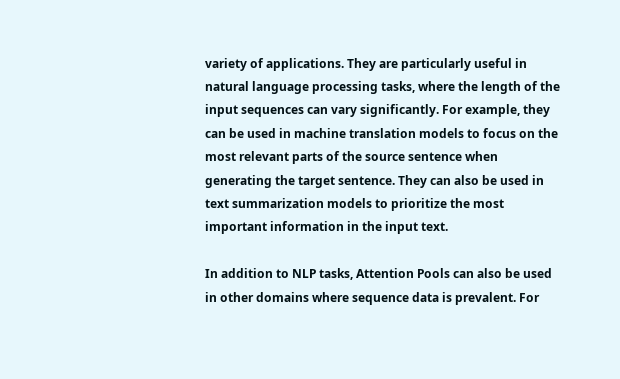variety of applications. They are particularly useful in natural language processing tasks, where the length of the input sequences can vary significantly. For example, they can be used in machine translation models to focus on the most relevant parts of the source sentence when generating the target sentence. They can also be used in text summarization models to prioritize the most important information in the input text.

In addition to NLP tasks, Attention Pools can also be used in other domains where sequence data is prevalent. For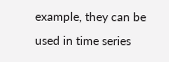example, they can be used in time series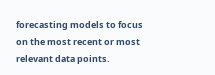forecasting models to focus on the most recent or most relevant data points.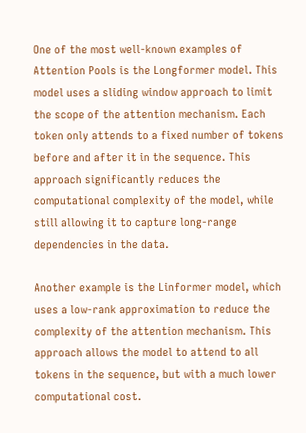One of the most well-known examples of Attention Pools is the Longformer model. This model uses a sliding window approach to limit the scope of the attention mechanism. Each token only attends to a fixed number of tokens before and after it in the sequence. This approach significantly reduces the computational complexity of the model, while still allowing it to capture long-range dependencies in the data.

Another example is the Linformer model, which uses a low-rank approximation to reduce the complexity of the attention mechanism. This approach allows the model to attend to all tokens in the sequence, but with a much lower computational cost.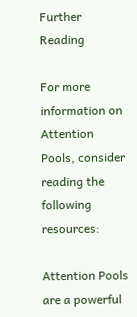Further Reading

For more information on Attention Pools, consider reading the following resources:

Attention Pools are a powerful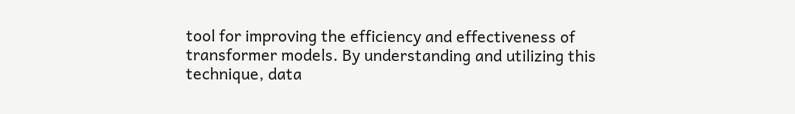tool for improving the efficiency and effectiveness of transformer models. By understanding and utilizing this technique, data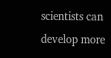scientists can develop more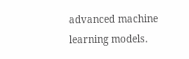advanced machine learning models.